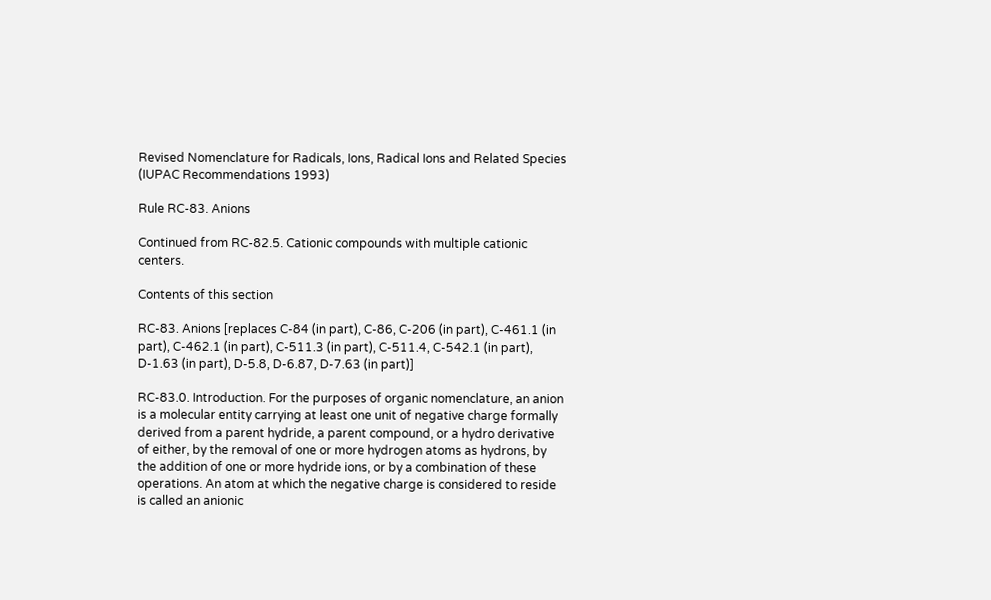Revised Nomenclature for Radicals, Ions, Radical Ions and Related Species
(IUPAC Recommendations 1993)

Rule RC-83. Anions

Continued from RC-82.5. Cationic compounds with multiple cationic centers.

Contents of this section

RC-83. Anions [replaces C-84 (in part), C-86, C-206 (in part), C-461.1 (in part), C-462.1 (in part), C-511.3 (in part), C-511.4, C-542.1 (in part), D-1.63 (in part), D-5.8, D-6.87, D-7.63 (in part)]

RC-83.0. Introduction. For the purposes of organic nomenclature, an anion is a molecular entity carrying at least one unit of negative charge formally derived from a parent hydride, a parent compound, or a hydro derivative of either, by the removal of one or more hydrogen atoms as hydrons, by the addition of one or more hydride ions, or by a combination of these operations. An atom at which the negative charge is considered to reside is called an anionic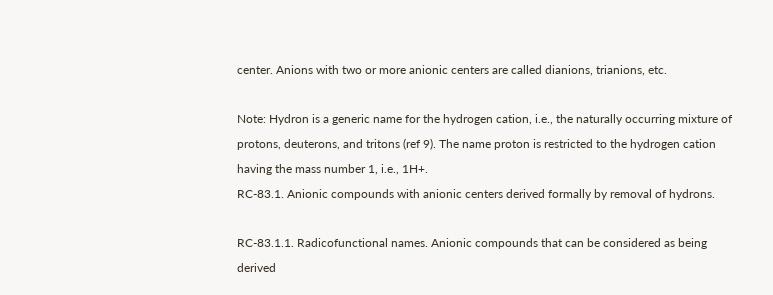center. Anions with two or more anionic centers are called dianions, trianions, etc.

Note: Hydron is a generic name for the hydrogen cation, i.e., the naturally occurring mixture of protons, deuterons, and tritons (ref 9). The name proton is restricted to the hydrogen cation having the mass number 1, i.e., 1H+.
RC-83.1. Anionic compounds with anionic centers derived formally by removal of hydrons.

RC-83.1.1. Radicofunctional names. Anionic compounds that can be considered as being derived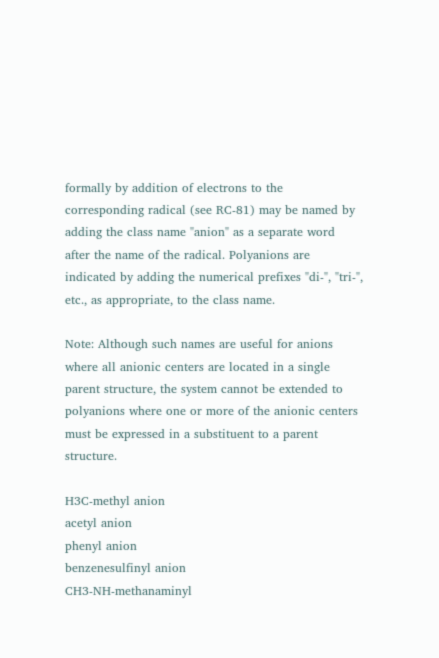formally by addition of electrons to the corresponding radical (see RC-81) may be named by adding the class name "anion" as a separate word after the name of the radical. Polyanions are indicated by adding the numerical prefixes "di-", "tri-", etc., as appropriate, to the class name.

Note: Although such names are useful for anions where all anionic centers are located in a single parent structure, the system cannot be extended to polyanions where one or more of the anionic centers must be expressed in a substituent to a parent structure.

H3C-methyl anion
acetyl anion
phenyl anion
benzenesulfinyl anion
CH3-NH-methanaminyl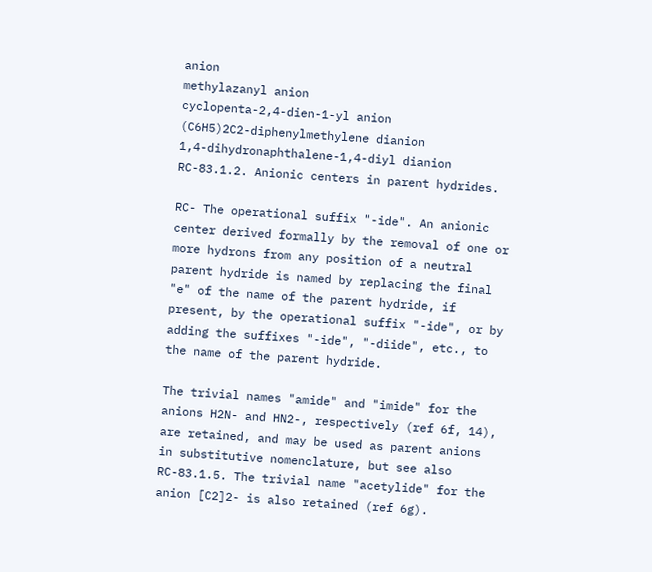anion
methylazanyl anion
cyclopenta-2,4-dien-1-yl anion
(C6H5)2C2-diphenylmethylene dianion
1,4-dihydronaphthalene-1,4-diyl dianion
RC-83.1.2. Anionic centers in parent hydrides.

RC- The operational suffix "-ide". An anionic center derived formally by the removal of one or more hydrons from any position of a neutral parent hydride is named by replacing the final "e" of the name of the parent hydride, if present, by the operational suffix "-ide", or by adding the suffixes "-ide", "-diide", etc., to the name of the parent hydride.

The trivial names "amide" and "imide" for the anions H2N- and HN2-, respectively (ref 6f, 14), are retained, and may be used as parent anions in substitutive nomenclature, but see also RC-83.1.5. The trivial name "acetylide" for the anion [C2]2- is also retained (ref 6g).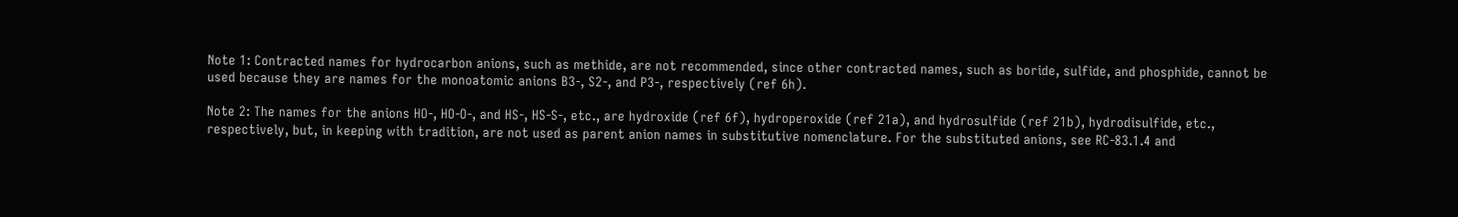Note 1: Contracted names for hydrocarbon anions, such as methide, are not recommended, since other contracted names, such as boride, sulfide, and phosphide, cannot be used because they are names for the monoatomic anions B3-, S2-, and P3-, respectively (ref 6h).

Note 2: The names for the anions HO-, HO-O-, and HS-, HS-S-, etc., are hydroxide (ref 6f), hydroperoxide (ref 21a), and hydrosulfide (ref 21b), hydrodisulfide, etc., respectively, but, in keeping with tradition, are not used as parent anion names in substitutive nomenclature. For the substituted anions, see RC-83.1.4 and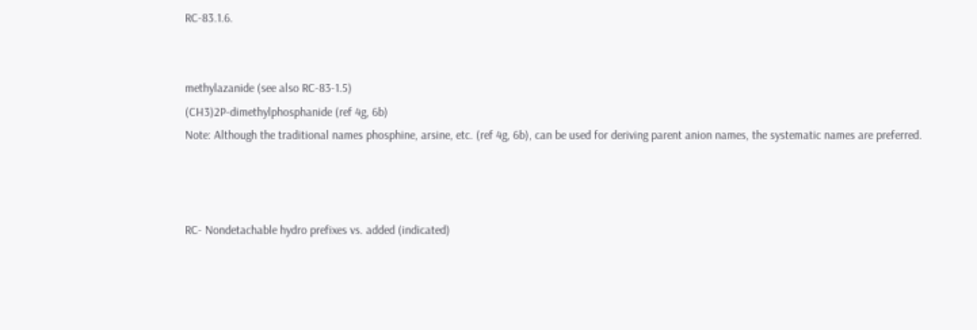RC-83.1.6.


methylazanide (see also RC-83-1.5)
(CH3)2P-dimethylphosphanide (ref 4g, 6b)
Note: Although the traditional names phosphine, arsine, etc. (ref 4g, 6b), can be used for deriving parent anion names, the systematic names are preferred.



RC- Nondetachable hydro prefixes vs. added (indicated)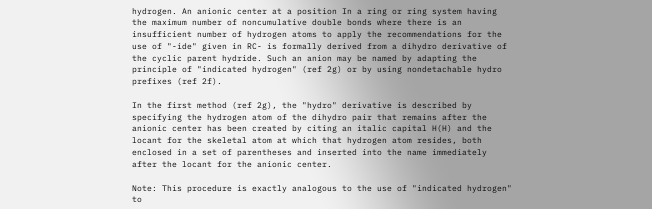hydrogen. An anionic center at a position In a ring or ring system having the maximum number of noncumulative double bonds where there is an insufficient number of hydrogen atoms to apply the recommendations for the use of "-ide" given in RC- is formally derived from a dihydro derivative of the cyclic parent hydride. Such an anion may be named by adapting the principle of "indicated hydrogen" (ref 2g) or by using nondetachable hydro prefixes (ref 2f).

In the first method (ref 2g), the "hydro" derivative is described by specifying the hydrogen atom of the dihydro pair that remains after the anionic center has been created by citing an italic capital H(H) and the locant for the skeletal atom at which that hydrogen atom resides, both enclosed in a set of parentheses and inserted into the name immediately after the locant for the anionic center.

Note: This procedure is exactly analogous to the use of "indicated hydrogen" to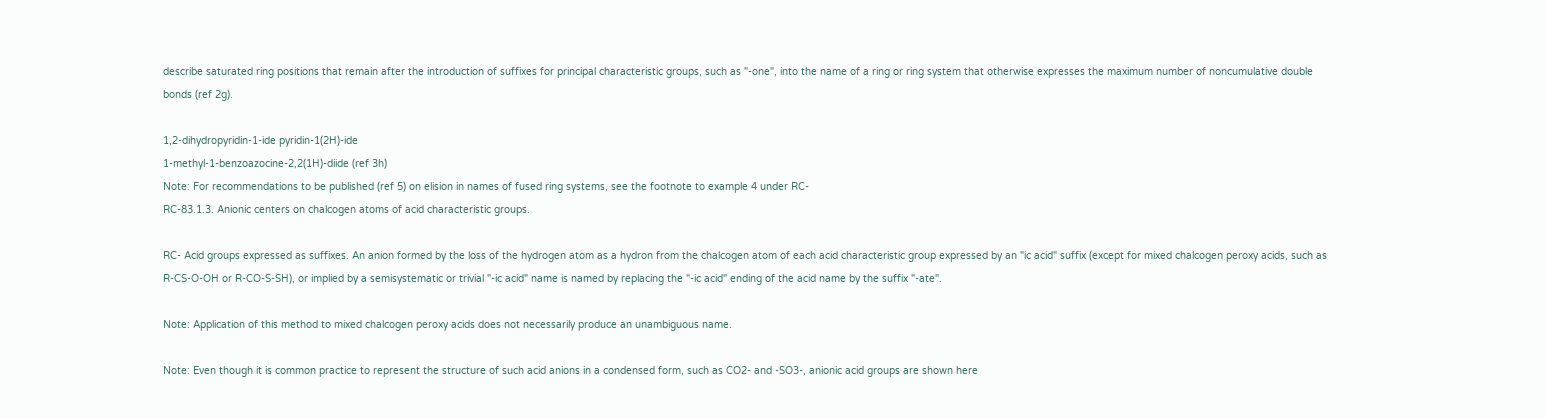describe saturated ring positions that remain after the introduction of suffixes for principal characteristic groups, such as "-one", into the name of a ring or ring system that otherwise expresses the maximum number of noncumulative double bonds (ref 2g).

1,2-dihydropyridin-1-ide pyridin-1(2H)-ide
1-methyl-1-benzoazocine-2,2(1H)-diide (ref 3h)
Note: For recommendations to be published (ref 5) on elision in names of fused ring systems, see the footnote to example 4 under RC-
RC-83.1.3. Anionic centers on chalcogen atoms of acid characteristic groups.

RC- Acid groups expressed as suffixes. An anion formed by the loss of the hydrogen atom as a hydron from the chalcogen atom of each acid characteristic group expressed by an "ic acid" suffix (except for mixed chalcogen peroxy acids, such as R-CS-O-OH or R-CO-S-SH), or implied by a semisystematic or trivial "-ic acid" name is named by replacing the "-ic acid" ending of the acid name by the suffix "-ate".

Note: Application of this method to mixed chalcogen peroxy acids does not necessarily produce an unambiguous name.

Note: Even though it is common practice to represent the structure of such acid anions in a condensed form, such as CO2- and -SO3-, anionic acid groups are shown here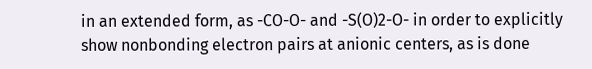in an extended form, as -CO-O- and -S(O)2-O- in order to explicitly show nonbonding electron pairs at anionic centers, as is done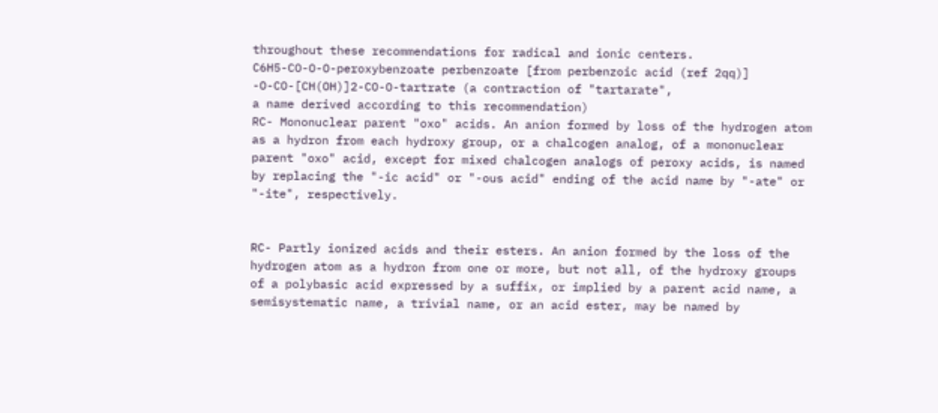throughout these recommendations for radical and ionic centers.
C6H5-CO-O-O-peroxybenzoate perbenzoate [from perbenzoic acid (ref 2qq)]
-O-CO-[CH(OH)]2-CO-O-tartrate (a contraction of "tartarate",
a name derived according to this recommendation)
RC- Mononuclear parent "oxo" acids. An anion formed by loss of the hydrogen atom as a hydron from each hydroxy group, or a chalcogen analog, of a mononuclear parent "oxo" acid, except for mixed chalcogen analogs of peroxy acids, is named by replacing the "-ic acid" or "-ous acid" ending of the acid name by "-ate" or "-ite", respectively.


RC- Partly ionized acids and their esters. An anion formed by the loss of the hydrogen atom as a hydron from one or more, but not all, of the hydroxy groups of a polybasic acid expressed by a suffix, or implied by a parent acid name, a semisystematic name, a trivial name, or an acid ester, may be named by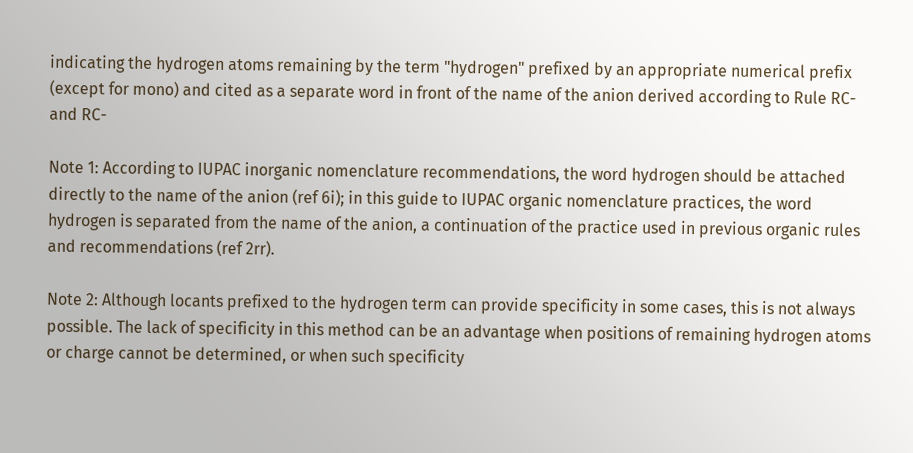indicating the hydrogen atoms remaining by the term "hydrogen" prefixed by an appropriate numerical prefix (except for mono) and cited as a separate word in front of the name of the anion derived according to Rule RC- and RC-

Note 1: According to IUPAC inorganic nomenclature recommendations, the word hydrogen should be attached directly to the name of the anion (ref 6i); in this guide to IUPAC organic nomenclature practices, the word hydrogen is separated from the name of the anion, a continuation of the practice used in previous organic rules and recommendations (ref 2rr).

Note 2: Although locants prefixed to the hydrogen term can provide specificity in some cases, this is not always possible. The lack of specificity in this method can be an advantage when positions of remaining hydrogen atoms or charge cannot be determined, or when such specificity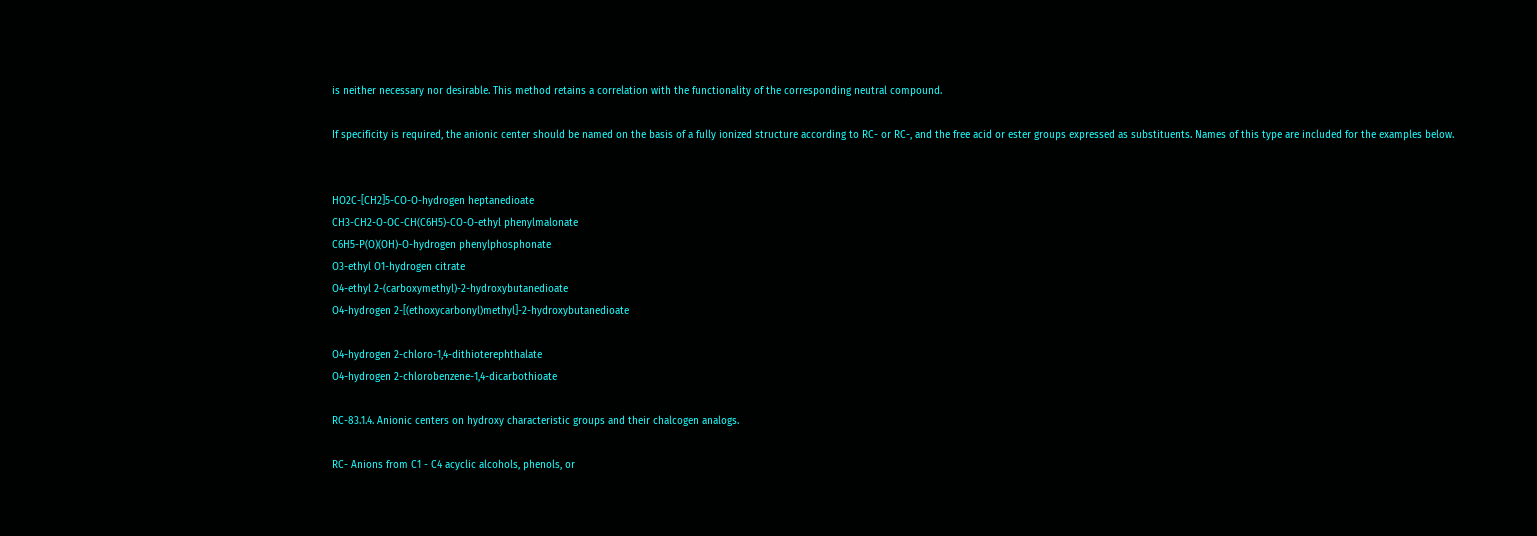is neither necessary nor desirable. This method retains a correlation with the functionality of the corresponding neutral compound.

If specificity is required, the anionic center should be named on the basis of a fully ionized structure according to RC- or RC-, and the free acid or ester groups expressed as substituents. Names of this type are included for the examples below.


HO2C-[CH2]5-CO-O-hydrogen heptanedioate
CH3-CH2-O-OC-CH(C6H5)-CO-O-ethyl phenylmalonate
C6H5-P(O)(OH)-O-hydrogen phenylphosphonate
O3-ethyl O1-hydrogen citrate
O4-ethyl 2-(carboxymethyl)-2-hydroxybutanedioate
O4-hydrogen 2-[(ethoxycarbonyl)methyl]-2-hydroxybutanedioate

O4-hydrogen 2-chloro-1,4-dithioterephthalate
O4-hydrogen 2-chlorobenzene-1,4-dicarbothioate

RC-83.1.4. Anionic centers on hydroxy characteristic groups and their chalcogen analogs.

RC- Anions from C1 - C4 acyclic alcohols, phenols, or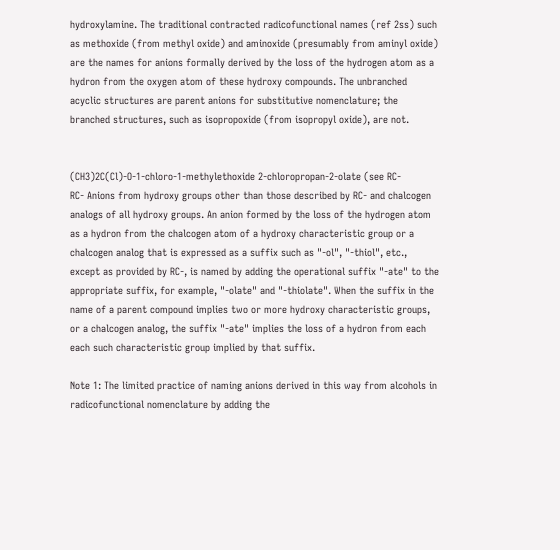hydroxylamine. The traditional contracted radicofunctional names (ref 2ss) such as methoxide (from methyl oxide) and aminoxide (presumably from aminyl oxide) are the names for anions formally derived by the loss of the hydrogen atom as a hydron from the oxygen atom of these hydroxy compounds. The unbranched acyclic structures are parent anions for substitutive nomenclature; the branched structures, such as isopropoxide (from isopropyl oxide), are not.


(CH3)2C(Cl)-O-1-chloro-1-methylethoxide 2-chloropropan-2-olate (see RC-
RC- Anions from hydroxy groups other than those described by RC- and chalcogen analogs of all hydroxy groups. An anion formed by the loss of the hydrogen atom as a hydron from the chalcogen atom of a hydroxy characteristic group or a chalcogen analog that is expressed as a suffix such as "-ol", "-thiol", etc., except as provided by RC-, is named by adding the operational suffix "-ate" to the appropriate suffix, for example, "-olate" and "-thiolate". When the suffix in the name of a parent compound implies two or more hydroxy characteristic groups, or a chalcogen analog, the suffix "-ate" implies the loss of a hydron from each each such characteristic group implied by that suffix.

Note 1: The limited practice of naming anions derived in this way from alcohols in radicofunctional nomenclature by adding the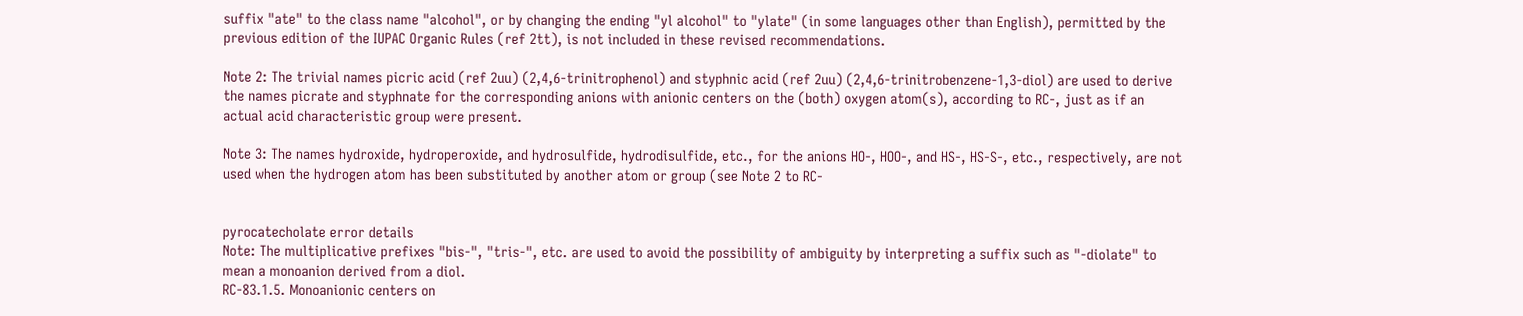suffix "ate" to the class name "alcohol", or by changing the ending "yl alcohol" to "ylate" (in some languages other than English), permitted by the previous edition of the IUPAC Organic Rules (ref 2tt), is not included in these revised recommendations.

Note 2: The trivial names picric acid (ref 2uu) (2,4,6-trinitrophenol) and styphnic acid (ref 2uu) (2,4,6-trinitrobenzene-1,3-diol) are used to derive the names picrate and styphnate for the corresponding anions with anionic centers on the (both) oxygen atom(s), according to RC-, just as if an actual acid characteristic group were present.

Note 3: The names hydroxide, hydroperoxide, and hydrosulfide, hydrodisulfide, etc., for the anions HO-, HOO-, and HS-, HS-S-, etc., respectively, are not used when the hydrogen atom has been substituted by another atom or group (see Note 2 to RC-


pyrocatecholate error details
Note: The multiplicative prefixes "bis-", "tris-", etc. are used to avoid the possibility of ambiguity by interpreting a suffix such as "-diolate" to mean a monoanion derived from a diol.
RC-83.1.5. Monoanionic centers on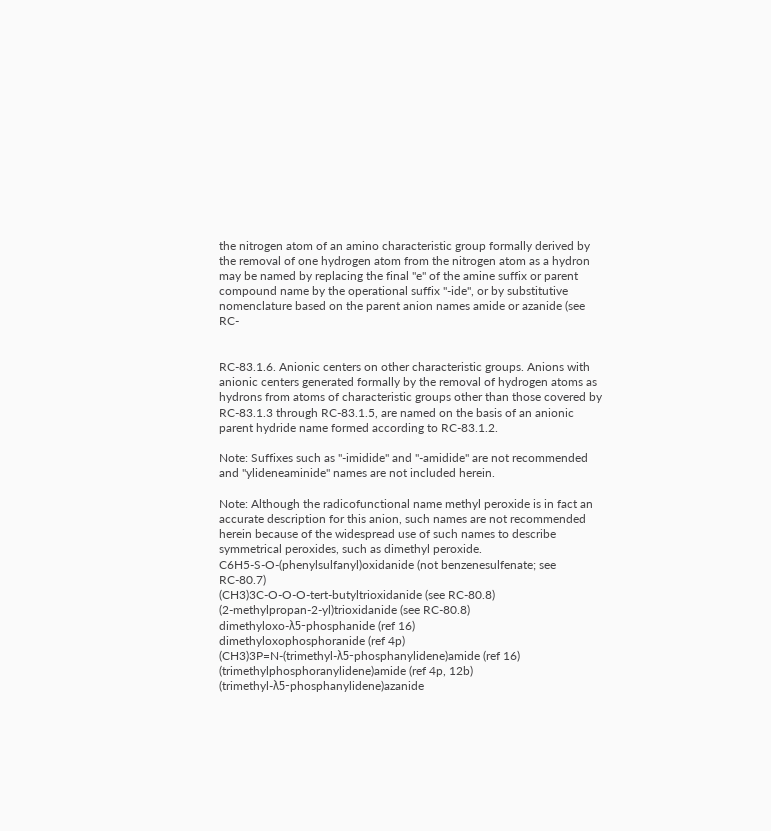the nitrogen atom of an amino characteristic group formally derived by the removal of one hydrogen atom from the nitrogen atom as a hydron may be named by replacing the final "e" of the amine suffix or parent compound name by the operational suffix "-ide", or by substitutive nomenclature based on the parent anion names amide or azanide (see RC-


RC-83.1.6. Anionic centers on other characteristic groups. Anions with anionic centers generated formally by the removal of hydrogen atoms as hydrons from atoms of characteristic groups other than those covered by RC-83.1.3 through RC-83.1.5, are named on the basis of an anionic parent hydride name formed according to RC-83.1.2.

Note: Suffixes such as "-imidide" and "-amidide" are not recommended and "ylideneaminide" names are not included herein.

Note: Although the radicofunctional name methyl peroxide is in fact an accurate description for this anion, such names are not recommended herein because of the widespread use of such names to describe symmetrical peroxides, such as dimethyl peroxide.
C6H5-S-O-(phenylsulfanyl)oxidanide (not benzenesulfenate; see RC-80.7)
(CH3)3C-O-O-O-tert-butyltrioxidanide (see RC-80.8)
(2-methylpropan-2-yl)trioxidanide (see RC-80.8)
dimethyloxo-λ5-phosphanide (ref 16)
dimethyloxophosphoranide (ref 4p)
(CH3)3P=N-(trimethyl-λ5-phosphanylidene)amide (ref 16)
(trimethylphosphoranylidene)amide (ref 4p, 12b)
(trimethyl-λ5-phosphanylidene)azanide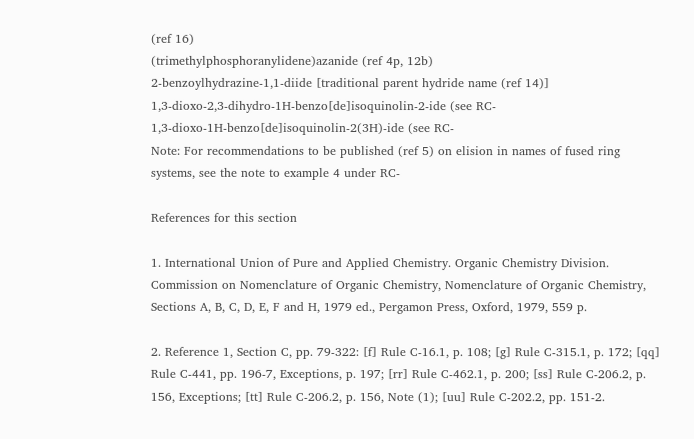(ref 16)
(trimethylphosphoranylidene)azanide (ref 4p, 12b)
2-benzoylhydrazine-1,1-diide [traditional parent hydride name (ref 14)]
1,3-dioxo-2,3-dihydro-1H-benzo[de]isoquinolin-2-ide (see RC-
1,3-dioxo-1H-benzo[de]isoquinolin-2(3H)-ide (see RC-
Note: For recommendations to be published (ref 5) on elision in names of fused ring systems, see the note to example 4 under RC-

References for this section

1. International Union of Pure and Applied Chemistry. Organic Chemistry Division. Commission on Nomenclature of Organic Chemistry, Nomenclature of Organic Chemistry, Sections A, B, C, D, E, F and H, 1979 ed., Pergamon Press, Oxford, 1979, 559 p.

2. Reference 1, Section C, pp. 79-322: [f] Rule C-16.1, p. 108; [g] Rule C-315.1, p. 172; [qq] Rule C-441, pp. 196-7, Exceptions, p. 197; [rr] Rule C-462.1, p. 200; [ss] Rule C-206.2, p. 156, Exceptions; [tt] Rule C-206.2, p. 156, Note (1); [uu] Rule C-202.2, pp. 151-2.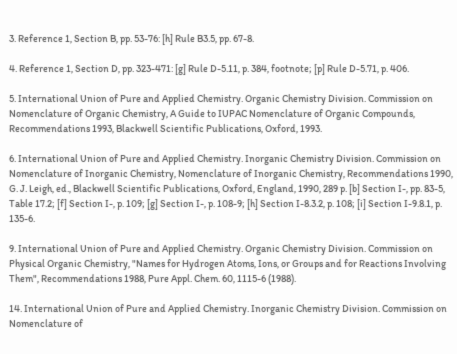3. Reference 1, Section B, pp. 53-76: [h] Rule B3.5, pp. 67-8.

4. Reference 1, Section D, pp. 323-471: [g] Rule D-5.11, p. 384, footnote; [p] Rule D-5.71, p. 406.

5. International Union of Pure and Applied Chemistry. Organic Chemistry Division. Commission on Nomenclature of Organic Chemistry, A Guide to IUPAC Nomenclature of Organic Compounds, Recommendations 1993, Blackwell Scientific Publications, Oxford, 1993.

6. International Union of Pure and Applied Chemistry. Inorganic Chemistry Division. Commission on Nomenclature of Inorganic Chemistry, Nomenclature of Inorganic Chemistry, Recommendations 1990, G. J. Leigh, ed., Blackwell Scientific Publications, Oxford, England, 1990, 289 p. [b] Section I-, pp. 83-5, Table 17.2; [f] Section I-, p. 109; [g] Section I-, p. 108-9; [h] Section I-8.3.2, p. 108; [i] Section I-9.8.1, p. 135-6.

9. International Union of Pure and Applied Chemistry. Organic Chemistry Division. Commission on Physical Organic Chemistry, "Names for Hydrogen Atoms, Ions, or Groups and for Reactions Involving Them", Recommendations 1988, Pure Appl. Chem. 60, 1115-6 (1988).

14. International Union of Pure and Applied Chemistry. Inorganic Chemistry Division. Commission on Nomenclature of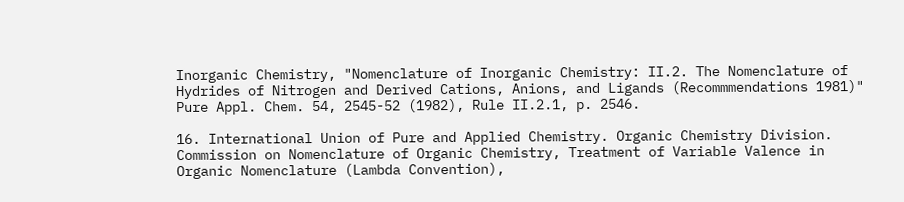Inorganic Chemistry, "Nomenclature of Inorganic Chemistry: II.2. The Nomenclature of Hydrides of Nitrogen and Derived Cations, Anions, and Ligands (Recommmendations 1981)" Pure Appl. Chem. 54, 2545-52 (1982), Rule II.2.1, p. 2546.

16. International Union of Pure and Applied Chemistry. Organic Chemistry Division. Commission on Nomenclature of Organic Chemistry, Treatment of Variable Valence in Organic Nomenclature (Lambda Convention),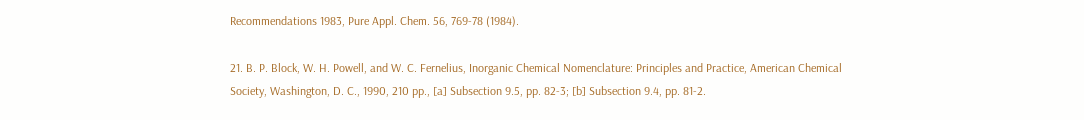Recommendations 1983, Pure Appl. Chem. 56, 769-78 (1984).

21. B. P. Block, W. H. Powell, and W. C. Fernelius, Inorganic Chemical Nomenclature: Principles and Practice, American Chemical Society, Washington, D. C., 1990, 210 pp., [a] Subsection 9.5, pp. 82-3; [b] Subsection 9.4, pp. 81-2.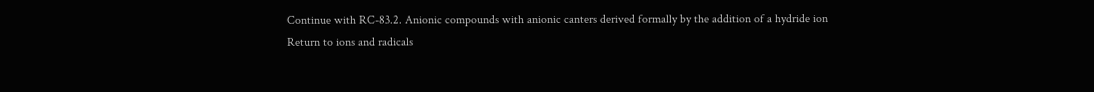Continue with RC-83.2. Anionic compounds with anionic canters derived formally by the addition of a hydride ion
Return to ions and radicals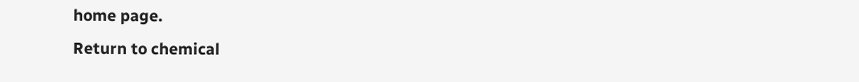home page.
Return to chemical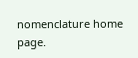nomenclature home page.